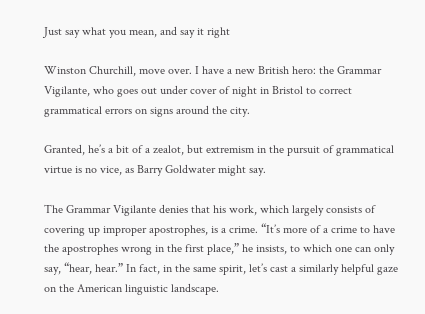Just say what you mean, and say it right

Winston Churchill, move over. I have a new British hero: the Grammar Vigilante, who goes out under cover of night in Bristol to correct grammatical errors on signs around the city.

Granted, he’s a bit of a zealot, but extremism in the pursuit of grammatical virtue is no vice, as Barry Goldwater might say.

The Grammar Vigilante denies that his work, which largely consists of covering up improper apostrophes, is a crime. “It’s more of a crime to have the apostrophes wrong in the first place,” he insists, to which one can only say, “hear, hear.” In fact, in the same spirit, let’s cast a similarly helpful gaze on the American linguistic landscape.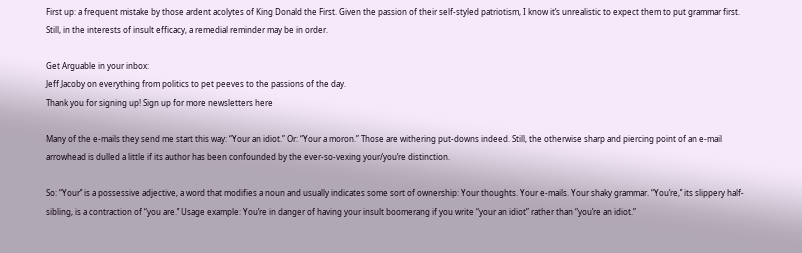First up: a frequent mistake by those ardent acolytes of King Donald the First. Given the passion of their self-styled patriotism, I know it’s unrealistic to expect them to put grammar first. Still, in the interests of insult efficacy, a remedial reminder may be in order.

Get Arguable in your inbox:
Jeff Jacoby on everything from politics to pet peeves to the passions of the day.
Thank you for signing up! Sign up for more newsletters here

Many of the e-mails they send me start this way: “Your an idiot.” Or: “Your a moron.” Those are withering put-downs indeed. Still, the otherwise sharp and piercing point of an e-mail arrowhead is dulled a little if its author has been confounded by the ever-so-vexing your/you’re distinction.

So: “Your’’ is a possessive adjective, a word that modifies a noun and usually indicates some sort of ownership: Your thoughts. Your e-mails. Your shaky grammar. “You’re,’’ its slippery half-sibling, is a contraction of “you are.’’ Usage example: You’re in danger of having your insult boomerang if you write “your an idiot” rather than “you’re an idiot.”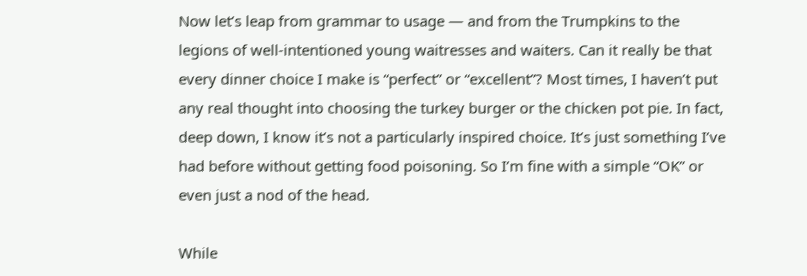Now let’s leap from grammar to usage — and from the Trumpkins to the legions of well-intentioned young waitresses and waiters. Can it really be that every dinner choice I make is “perfect” or “excellent”? Most times, I haven’t put any real thought into choosing the turkey burger or the chicken pot pie. In fact, deep down, I know it’s not a particularly inspired choice. It’s just something I’ve had before without getting food poisoning. So I’m fine with a simple “OK” or even just a nod of the head.

While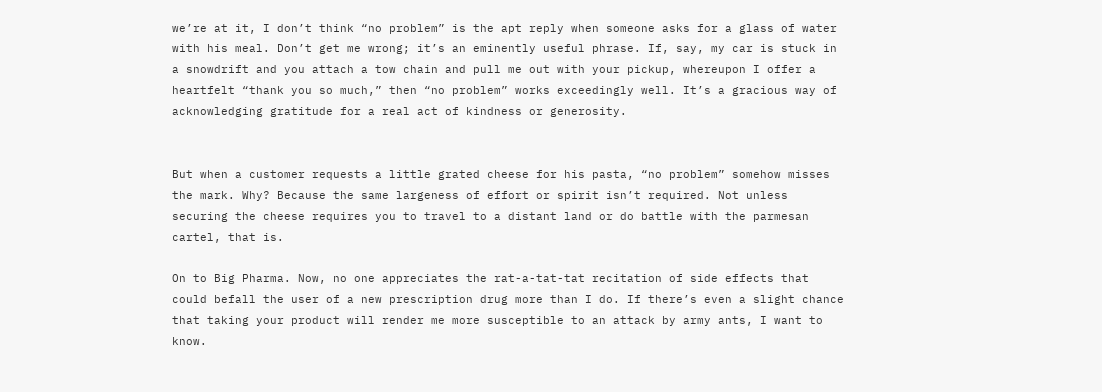we’re at it, I don’t think “no problem” is the apt reply when someone asks for a glass of water with his meal. Don’t get me wrong; it’s an eminently useful phrase. If, say, my car is stuck in a snowdrift and you attach a tow chain and pull me out with your pickup, whereupon I offer a heartfelt “thank you so much,” then “no problem” works exceedingly well. It’s a gracious way of acknowledging gratitude for a real act of kindness or generosity.


But when a customer requests a little grated cheese for his pasta, “no problem” somehow misses the mark. Why? Because the same largeness of effort or spirit isn’t required. Not unless securing the cheese requires you to travel to a distant land or do battle with the parmesan cartel, that is.

On to Big Pharma. Now, no one appreciates the rat-a-tat-tat recitation of side effects that could befall the user of a new prescription drug more than I do. If there’s even a slight chance that taking your product will render me more susceptible to an attack by army ants, I want to know.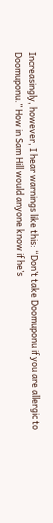Increasingly, however, I hear warnings like this: “Don’t take Doomuponu if you are allergic to Doomuponu.” How in Sam Hill would anyone know if he’s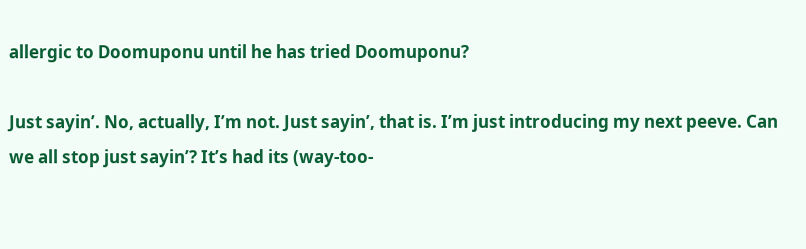allergic to Doomuponu until he has tried Doomuponu?

Just sayin’. No, actually, I’m not. Just sayin’, that is. I’m just introducing my next peeve. Can we all stop just sayin’? It’s had its (way-too-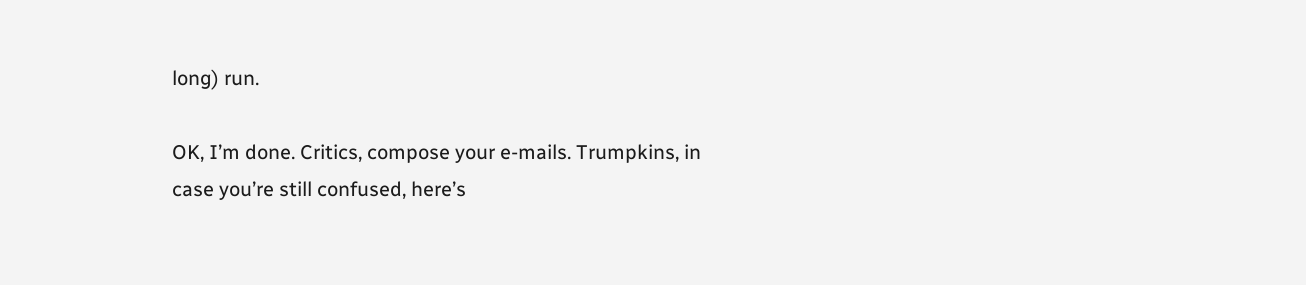long) run.

OK, I’m done. Critics, compose your e-mails. Trumpkins, in case you’re still confused, here’s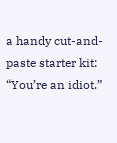a handy cut-and-paste starter kit: “You’re an idiot.”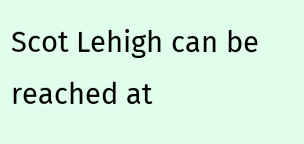Scot Lehigh can be reached at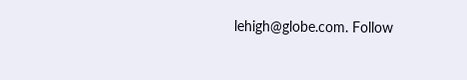lehigh@globe.com. Follow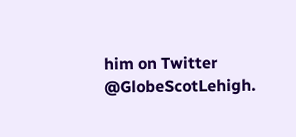him on Twitter @GlobeScotLehigh.